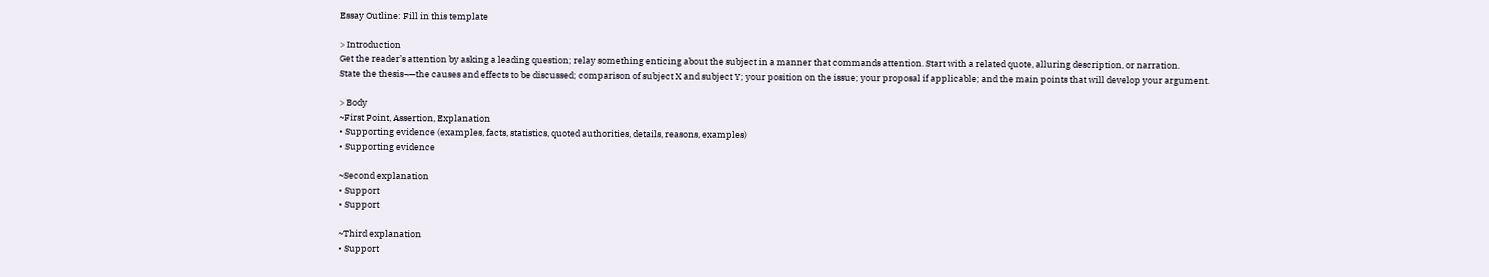Essay Outline: Fill in this template

> Introduction
Get the reader’s attention by asking a leading question; relay something enticing about the subject in a manner that commands attention. Start with a related quote, alluring description, or narration.
State the thesis¬—the causes and effects to be discussed; comparison of subject X and subject Y; your position on the issue; your proposal if applicable; and the main points that will develop your argument.

> Body
~First Point, Assertion, Explanation
• Supporting evidence (examples, facts, statistics, quoted authorities, details, reasons, examples)
• Supporting evidence

~Second explanation
• Support
• Support

~Third explanation
• Support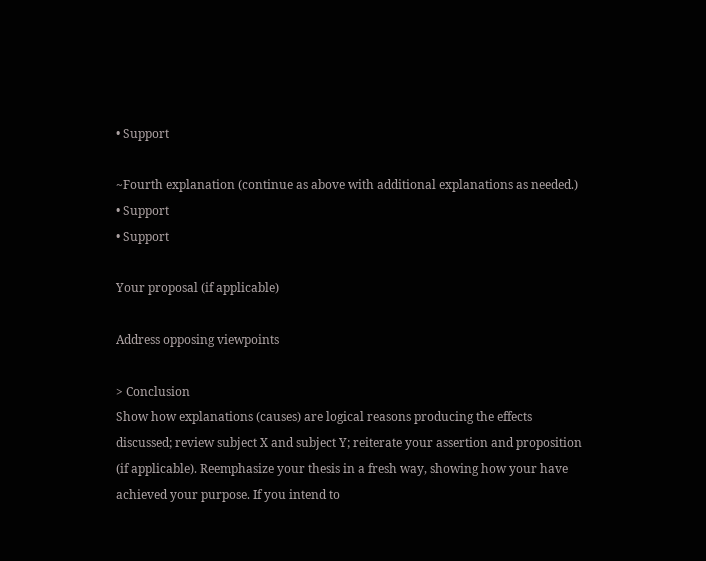• Support

~Fourth explanation (continue as above with additional explanations as needed.)
• Support
• Support

Your proposal (if applicable)

Address opposing viewpoints

> Conclusion
Show how explanations (causes) are logical reasons producing the effects discussed; review subject X and subject Y; reiterate your assertion and proposition (if applicable). Reemphasize your thesis in a fresh way, showing how your have achieved your purpose. If you intend to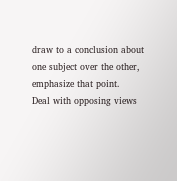draw to a conclusion about one subject over the other, emphasize that point.
Deal with opposing views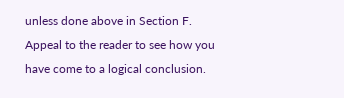unless done above in Section F.
Appeal to the reader to see how you have come to a logical conclusion.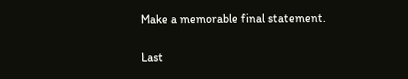Make a memorable final statement.

Last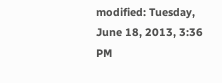modified: Tuesday, June 18, 2013, 3:36 PM